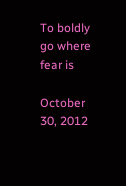To boldly go where fear is

October 30, 2012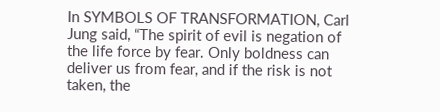In SYMBOLS OF TRANSFORMATION, Carl Jung said, “The spirit of evil is negation of the life force by fear. Only boldness can deliver us from fear, and if the risk is not taken, the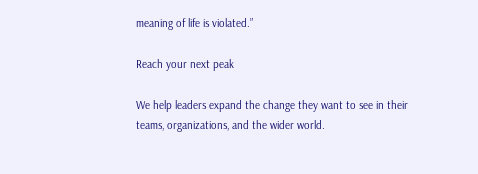meaning of life is violated.”

Reach your next peak

We help leaders expand the change they want to see in their teams, organizations, and the wider world.